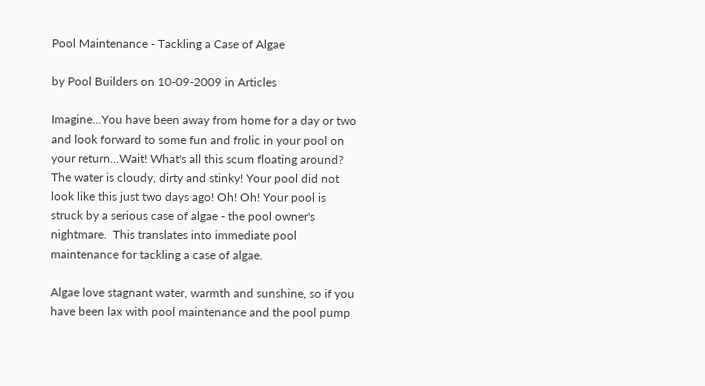Pool Maintenance - Tackling a Case of Algae

by Pool Builders on 10-09-2009 in Articles

Imagine...You have been away from home for a day or two and look forward to some fun and frolic in your pool on your return...Wait! What's all this scum floating around? The water is cloudy, dirty and stinky! Your pool did not look like this just two days ago! Oh! Oh! Your pool is struck by a serious case of algae - the pool owner's nightmare.  This translates into immediate pool maintenance for tackling a case of algae.

Algae love stagnant water, warmth and sunshine, so if you have been lax with pool maintenance and the pool pump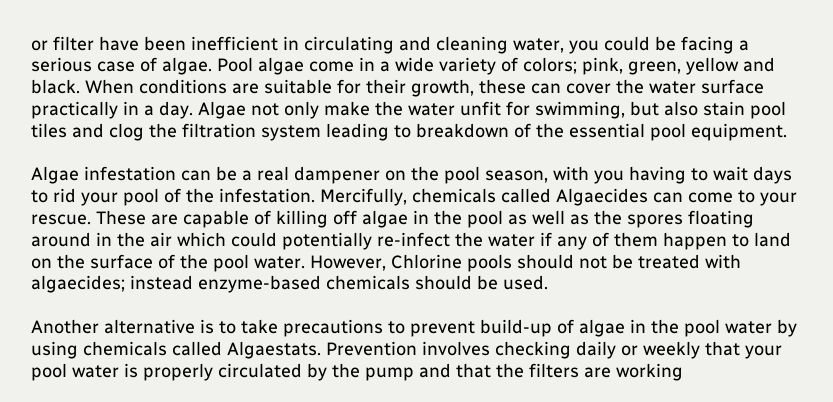or filter have been inefficient in circulating and cleaning water, you could be facing a serious case of algae. Pool algae come in a wide variety of colors; pink, green, yellow and black. When conditions are suitable for their growth, these can cover the water surface practically in a day. Algae not only make the water unfit for swimming, but also stain pool tiles and clog the filtration system leading to breakdown of the essential pool equipment.

Algae infestation can be a real dampener on the pool season, with you having to wait days to rid your pool of the infestation. Mercifully, chemicals called Algaecides can come to your rescue. These are capable of killing off algae in the pool as well as the spores floating around in the air which could potentially re-infect the water if any of them happen to land on the surface of the pool water. However, Chlorine pools should not be treated with algaecides; instead enzyme-based chemicals should be used.

Another alternative is to take precautions to prevent build-up of algae in the pool water by using chemicals called Algaestats. Prevention involves checking daily or weekly that your pool water is properly circulated by the pump and that the filters are working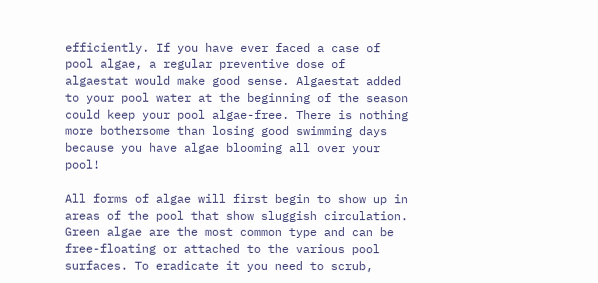efficiently. If you have ever faced a case of pool algae, a regular preventive dose of algaestat would make good sense. Algaestat added to your pool water at the beginning of the season could keep your pool algae-free. There is nothing more bothersome than losing good swimming days because you have algae blooming all over your pool!

All forms of algae will first begin to show up in areas of the pool that show sluggish circulation. Green algae are the most common type and can be free-floating or attached to the various pool surfaces. To eradicate it you need to scrub,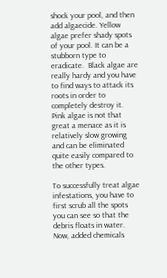shock your pool, and then add algaecide. Yellow algae prefer shady spots of your pool. It can be a stubborn type to eradicate.  Black algae are really hardy and you have to find ways to attack its roots in order to completely destroy it. Pink algae is not that great a menace as it is relatively slow growing and can be eliminated quite easily compared to the other types.

To successfully treat algae infestations, you have to first scrub all the spots you can see so that the debris floats in water. Now, added chemicals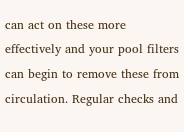can act on these more effectively and your pool filters can begin to remove these from circulation. Regular checks and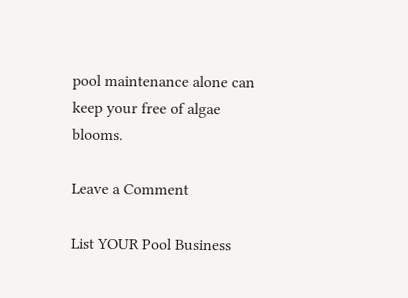pool maintenance alone can keep your free of algae blooms.

Leave a Comment

List YOUR Pool Business